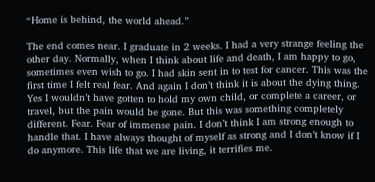“Home is behind, the world ahead.”

The end comes near. I graduate in 2 weeks. I had a very strange feeling the other day. Normally, when I think about life and death, I am happy to go, sometimes even wish to go. I had skin sent in to test for cancer. This was the first time I felt real fear. And again I don’t think it is about the dying thing. Yes I wouldn’t have gotten to hold my own child, or complete a career, or travel, but the pain would be gone. But this was something completely different. Fear. Fear of immense pain. I don’t think I am strong enough to handle that. I have always thought of myself as strong and I don’t know if I do anymore. This life that we are living, it terrifies me.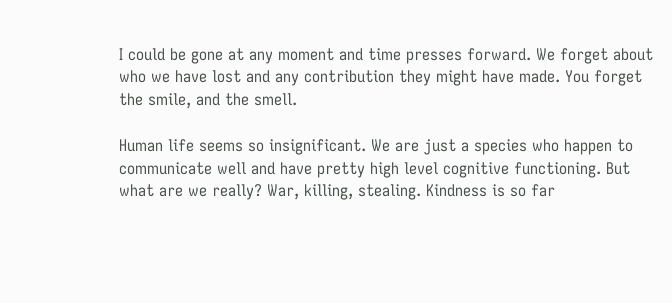I could be gone at any moment and time presses forward. We forget about who we have lost and any contribution they might have made. You forget the smile, and the smell.

Human life seems so insignificant. We are just a species who happen to communicate well and have pretty high level cognitive functioning. But what are we really? War, killing, stealing. Kindness is so far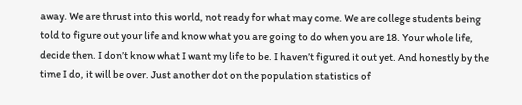away. We are thrust into this world, not ready for what may come. We are college students being told to figure out your life and know what you are going to do when you are 18. Your whole life, decide then. I don’t know what I want my life to be. I haven’t figured it out yet. And honestly by the time I do, it will be over. Just another dot on the population statistics of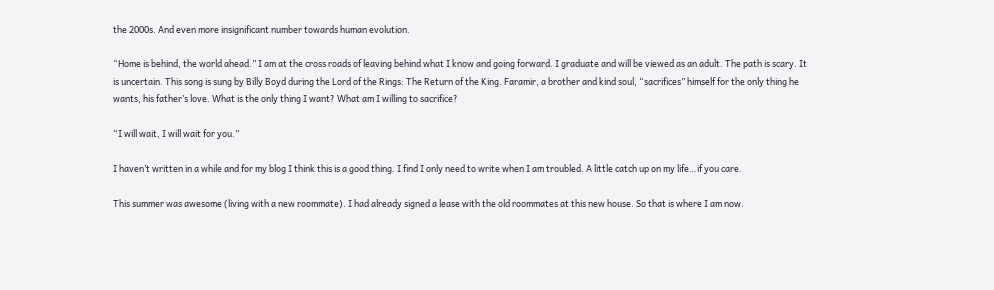the 2000s. And even more insignificant number towards human evolution.

“Home is behind, the world ahead.” I am at the cross roads of leaving behind what I know and going forward. I graduate and will be viewed as an adult. The path is scary. It is uncertain. This song is sung by Billy Boyd during the Lord of the Rings: The Return of the King. Faramir, a brother and kind soul, “sacrifices” himself for the only thing he wants, his father’s love. What is the only thing I want? What am I willing to sacrifice?

“I will wait, I will wait for you.”

I haven’t written in a while and for my blog I think this is a good thing. I find I only need to write when I am troubled. A little catch up on my life…if you care.

This summer was awesome (living with a new roommate). I had already signed a lease with the old roommates at this new house. So that is where I am now.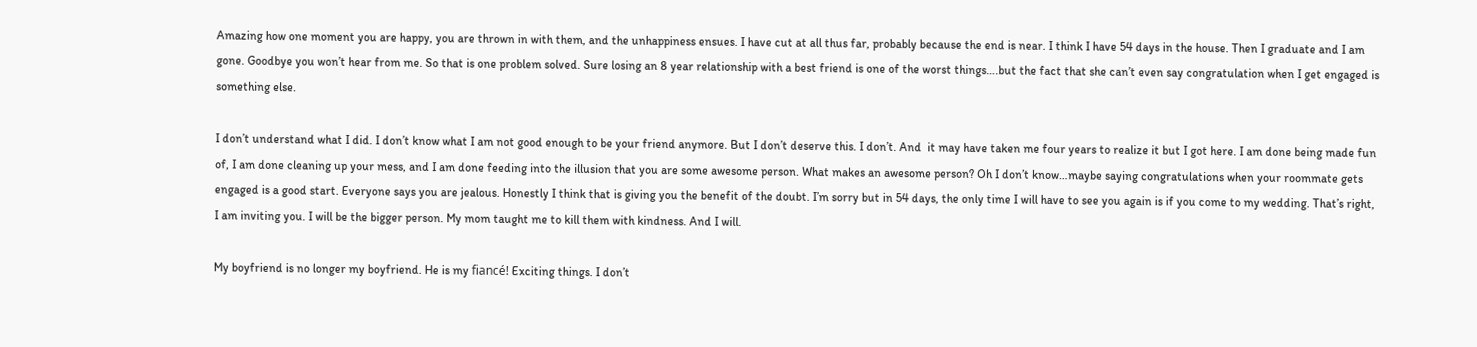Amazing how one moment you are happy, you are thrown in with them, and the unhappiness ensues. I have cut at all thus far, probably because the end is near. I think I have 54 days in the house. Then I graduate and I am gone. Goodbye you won’t hear from me. So that is one problem solved. Sure losing an 8 year relationship with a best friend is one of the worst things….but the fact that she can’t even say congratulation when I get engaged is something else.

I don’t understand what I did. I don’t know what I am not good enough to be your friend anymore. But I don’t deserve this. I don’t. And  it may have taken me four years to realize it but I got here. I am done being made fun of, I am done cleaning up your mess, and I am done feeding into the illusion that you are some awesome person. What makes an awesome person? Oh I don’t know…maybe saying congratulations when your roommate gets engaged is a good start. Everyone says you are jealous. Honestly I think that is giving you the benefit of the doubt. I’m sorry but in 54 days, the only time I will have to see you again is if you come to my wedding. That’s right, I am inviting you. I will be the bigger person. My mom taught me to kill them with kindness. And I will.

My boyfriend is no longer my boyfriend. He is my fiancé! Exciting things. I don’t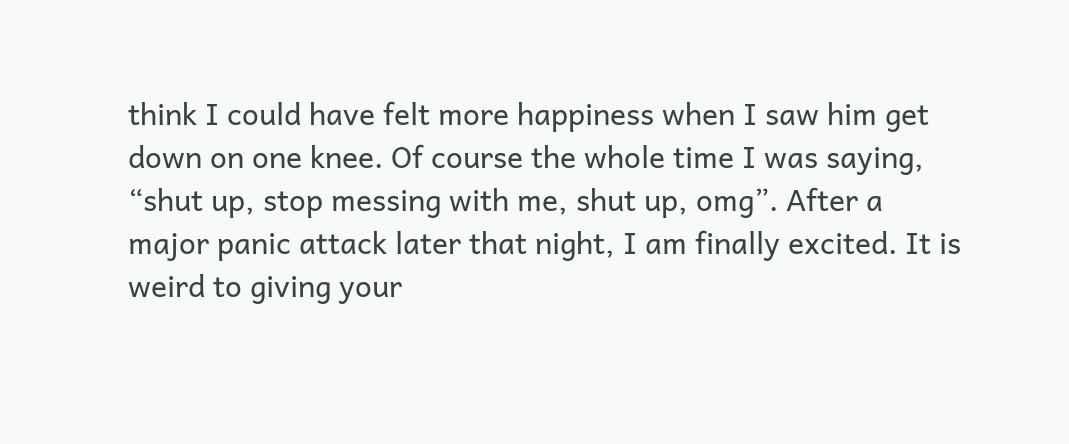think I could have felt more happiness when I saw him get down on one knee. Of course the whole time I was saying, “shut up, stop messing with me, shut up, omg”. After a major panic attack later that night, I am finally excited. It is weird to giving your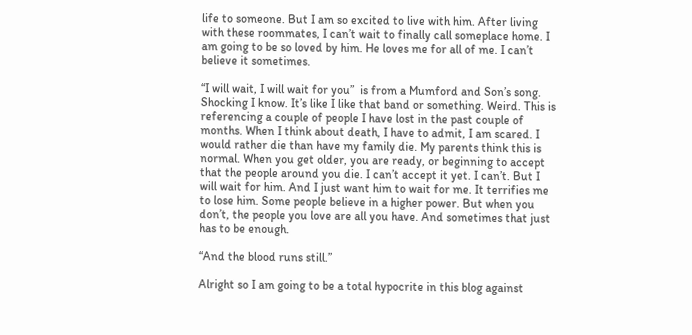life to someone. But I am so excited to live with him. After living with these roommates, I can’t wait to finally call someplace home. I am going to be so loved by him. He loves me for all of me. I can’t believe it sometimes.

“I will wait, I will wait for you”  is from a Mumford and Son’s song. Shocking I know. It’s like I like that band or something. Weird. This is referencing a couple of people I have lost in the past couple of months. When I think about death, I have to admit, I am scared. I would rather die than have my family die. My parents think this is normal. When you get older, you are ready, or beginning to accept that the people around you die. I can’t accept it yet. I can’t. But I will wait for him. And I just want him to wait for me. It terrifies me to lose him. Some people believe in a higher power. But when you don’t, the people you love are all you have. And sometimes that just has to be enough.

“And the blood runs still.”

Alright so I am going to be a total hypocrite in this blog against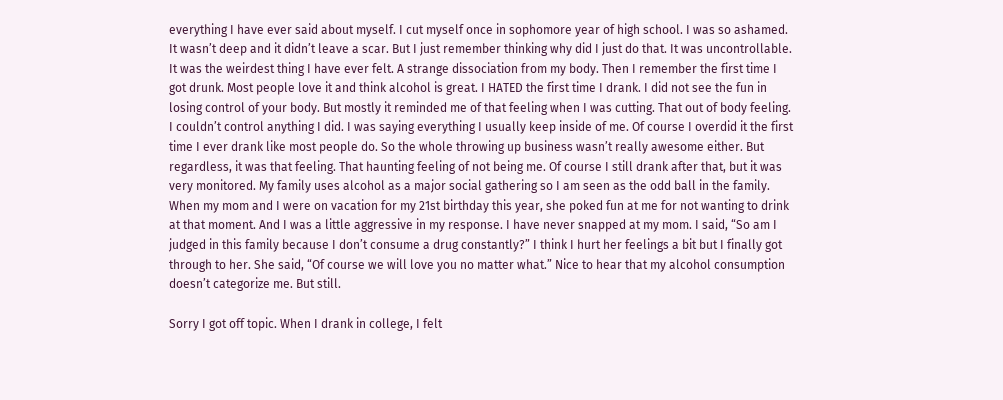everything I have ever said about myself. I cut myself once in sophomore year of high school. I was so ashamed. It wasn’t deep and it didn’t leave a scar. But I just remember thinking why did I just do that. It was uncontrollable. It was the weirdest thing I have ever felt. A strange dissociation from my body. Then I remember the first time I got drunk. Most people love it and think alcohol is great. I HATED the first time I drank. I did not see the fun in losing control of your body. But mostly it reminded me of that feeling when I was cutting. That out of body feeling. I couldn’t control anything I did. I was saying everything I usually keep inside of me. Of course I overdid it the first time I ever drank like most people do. So the whole throwing up business wasn’t really awesome either. But regardless, it was that feeling. That haunting feeling of not being me. Of course I still drank after that, but it was very monitored. My family uses alcohol as a major social gathering so I am seen as the odd ball in the family. When my mom and I were on vacation for my 21st birthday this year, she poked fun at me for not wanting to drink at that moment. And I was a little aggressive in my response. I have never snapped at my mom. I said, “So am I judged in this family because I don’t consume a drug constantly?” I think I hurt her feelings a bit but I finally got through to her. She said, “Of course we will love you no matter what.” Nice to hear that my alcohol consumption doesn’t categorize me. But still.

Sorry I got off topic. When I drank in college, I felt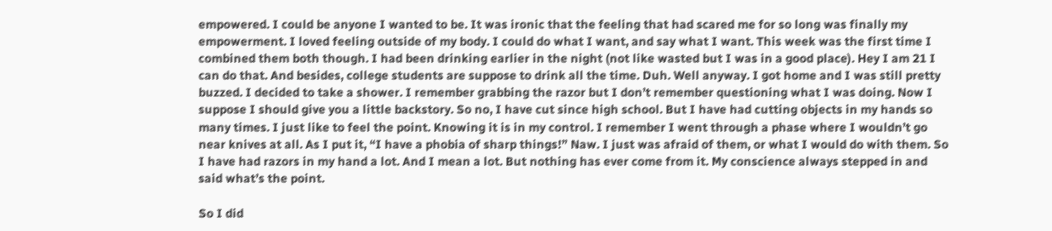empowered. I could be anyone I wanted to be. It was ironic that the feeling that had scared me for so long was finally my empowerment. I loved feeling outside of my body. I could do what I want, and say what I want. This week was the first time I combined them both though. I had been drinking earlier in the night (not like wasted but I was in a good place). Hey I am 21 I can do that. And besides, college students are suppose to drink all the time. Duh. Well anyway. I got home and I was still pretty buzzed. I decided to take a shower. I remember grabbing the razor but I don’t remember questioning what I was doing. Now I suppose I should give you a little backstory. So no, I have cut since high school. But I have had cutting objects in my hands so many times. I just like to feel the point. Knowing it is in my control. I remember I went through a phase where I wouldn’t go near knives at all. As I put it, “I have a phobia of sharp things!” Naw. I just was afraid of them, or what I would do with them. So I have had razors in my hand a lot. And I mean a lot. But nothing has ever come from it. My conscience always stepped in and said what’s the point.

So I did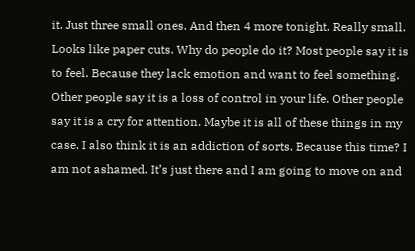it. Just three small ones. And then 4 more tonight. Really small. Looks like paper cuts. Why do people do it? Most people say it is to feel. Because they lack emotion and want to feel something. Other people say it is a loss of control in your life. Other people say it is a cry for attention. Maybe it is all of these things in my case. I also think it is an addiction of sorts. Because this time? I am not ashamed. It’s just there and I am going to move on and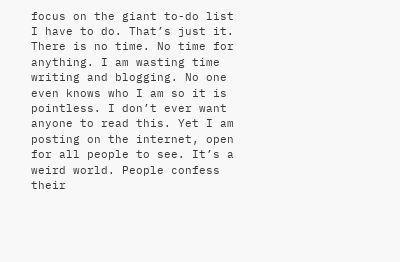focus on the giant to-do list I have to do. That’s just it. There is no time. No time for anything. I am wasting time writing and blogging. No one even knows who I am so it is pointless. I don’t ever want anyone to read this. Yet I am posting on the internet, open for all people to see. It’s a weird world. People confess their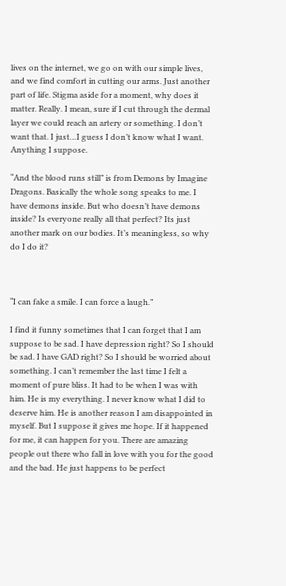lives on the internet, we go on with our simple lives, and we find comfort in cutting our arms. Just another part of life. Stigma aside for a moment, why does it matter. Really. I mean, sure if I cut through the dermal layer we could reach an artery or something. I don’t want that. I just…I guess I don’t know what I want. Anything I suppose.

“And the blood runs still” is from Demons by Imagine Dragons. Basically the whole song speaks to me. I have demons inside. But who doesn’t have demons inside? Is everyone really all that perfect? Its just another mark on our bodies. It’s meaningless, so why do I do it?



“I can fake a smile. I can force a laugh.”

I find it funny sometimes that I can forget that I am suppose to be sad. I have depression right? So I should be sad. I have GAD right? So I should be worried about something. I can’t remember the last time I felt a moment of pure bliss. It had to be when I was with him. He is my everything. I never know what I did to deserve him. He is another reason I am disappointed in myself. But I suppose it gives me hope. If it happened for me, it can happen for you. There are amazing people out there who fall in love with you for the good and the bad. He just happens to be perfect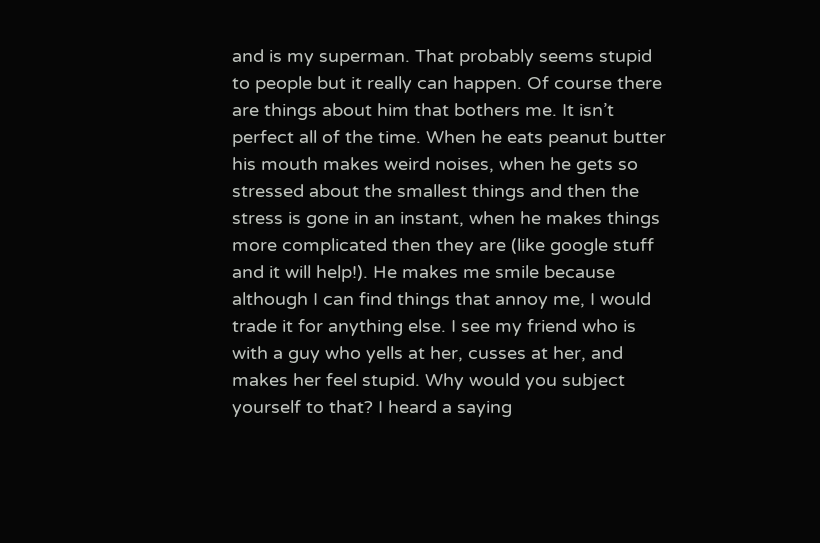and is my superman. That probably seems stupid to people but it really can happen. Of course there are things about him that bothers me. It isn’t perfect all of the time. When he eats peanut butter his mouth makes weird noises, when he gets so stressed about the smallest things and then the stress is gone in an instant, when he makes things more complicated then they are (like google stuff and it will help!). He makes me smile because although I can find things that annoy me, I would trade it for anything else. I see my friend who is with a guy who yells at her, cusses at her, and makes her feel stupid. Why would you subject yourself to that? I heard a saying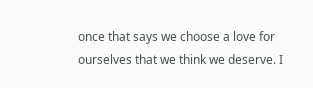once that says we choose a love for ourselves that we think we deserve. I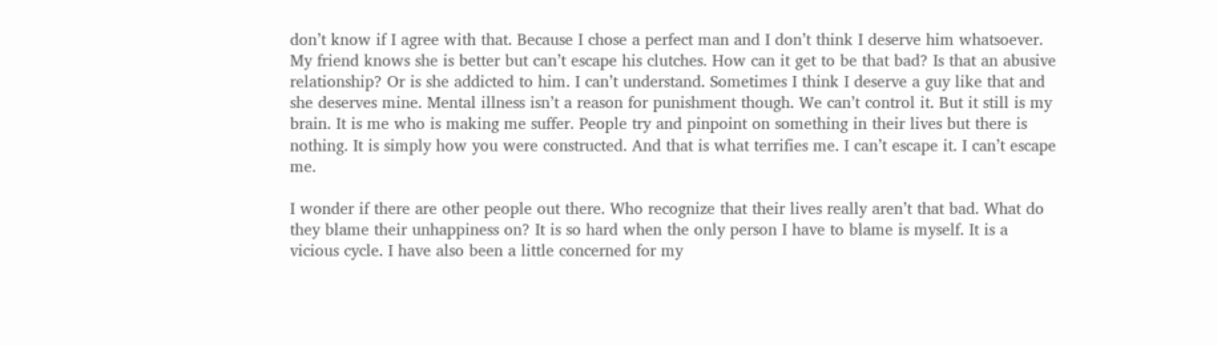don’t know if I agree with that. Because I chose a perfect man and I don’t think I deserve him whatsoever. My friend knows she is better but can’t escape his clutches. How can it get to be that bad? Is that an abusive relationship? Or is she addicted to him. I can’t understand. Sometimes I think I deserve a guy like that and she deserves mine. Mental illness isn’t a reason for punishment though. We can’t control it. But it still is my brain. It is me who is making me suffer. People try and pinpoint on something in their lives but there is nothing. It is simply how you were constructed. And that is what terrifies me. I can’t escape it. I can’t escape me.

I wonder if there are other people out there. Who recognize that their lives really aren’t that bad. What do they blame their unhappiness on? It is so hard when the only person I have to blame is myself. It is a vicious cycle. I have also been a little concerned for my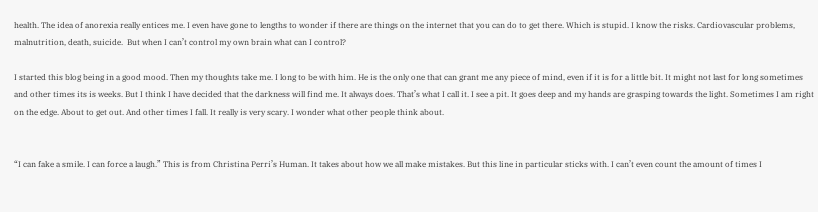health. The idea of anorexia really entices me. I even have gone to lengths to wonder if there are things on the internet that you can do to get there. Which is stupid. I know the risks. Cardiovascular problems, malnutrition, death, suicide.  But when I can’t control my own brain what can I control?

I started this blog being in a good mood. Then my thoughts take me. I long to be with him. He is the only one that can grant me any piece of mind, even if it is for a little bit. It might not last for long sometimes and other times its is weeks. But I think I have decided that the darkness will find me. It always does. That’s what I call it. I see a pit. It goes deep and my hands are grasping towards the light. Sometimes I am right on the edge. About to get out. And other times I fall. It really is very scary. I wonder what other people think about.


“I can fake a smile. I can force a laugh.” This is from Christina Perri’s Human. It takes about how we all make mistakes. But this line in particular sticks with. I can’t even count the amount of times I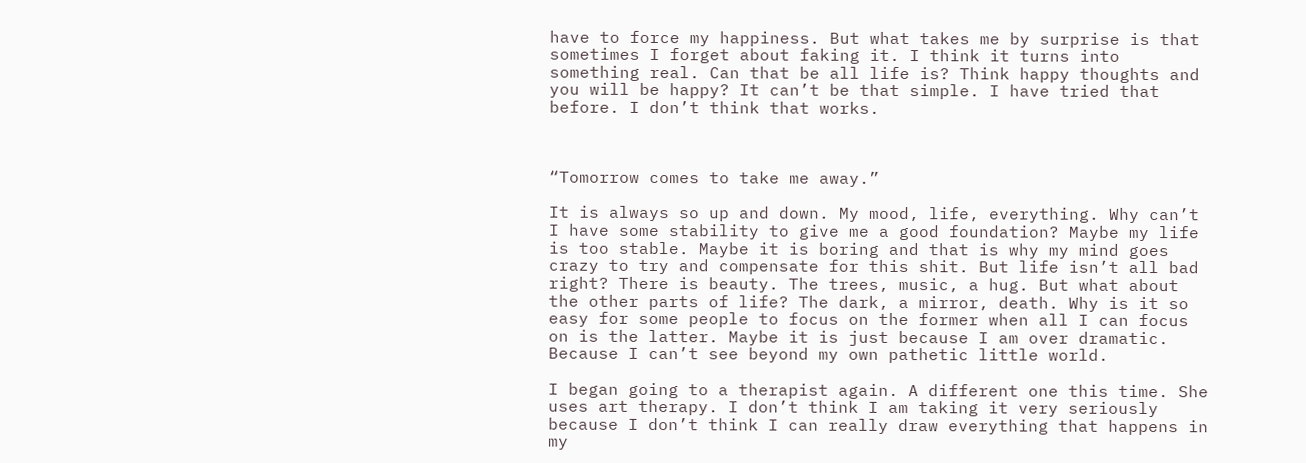have to force my happiness. But what takes me by surprise is that sometimes I forget about faking it. I think it turns into something real. Can that be all life is? Think happy thoughts and you will be happy? It can’t be that simple. I have tried that before. I don’t think that works.



“Tomorrow comes to take me away.”

It is always so up and down. My mood, life, everything. Why can’t I have some stability to give me a good foundation? Maybe my life is too stable. Maybe it is boring and that is why my mind goes crazy to try and compensate for this shit. But life isn’t all bad right? There is beauty. The trees, music, a hug. But what about the other parts of life? The dark, a mirror, death. Why is it so easy for some people to focus on the former when all I can focus on is the latter. Maybe it is just because I am over dramatic. Because I can’t see beyond my own pathetic little world.

I began going to a therapist again. A different one this time. She uses art therapy. I don’t think I am taking it very seriously because I don’t think I can really draw everything that happens in my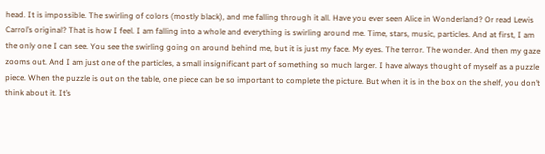head. It is impossible. The swirling of colors (mostly black), and me falling through it all. Have you ever seen Alice in Wonderland? Or read Lewis Carrol’s original? That is how I feel. I am falling into a whole and everything is swirling around me. Time, stars, music, particles. And at first, I am the only one I can see. You see the swirling going on around behind me, but it is just my face. My eyes. The terror. The wonder. And then my gaze zooms out. And I am just one of the particles, a small insignificant part of something so much larger. I have always thought of myself as a puzzle piece. When the puzzle is out on the table, one piece can be so important to complete the picture. But when it is in the box on the shelf, you don’t think about it. It’s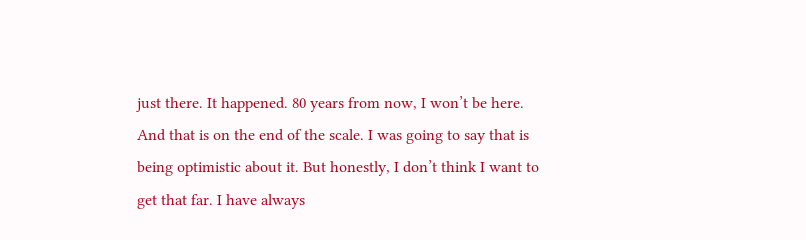just there. It happened. 80 years from now, I won’t be here. And that is on the end of the scale. I was going to say that is being optimistic about it. But honestly, I don’t think I want to get that far. I have always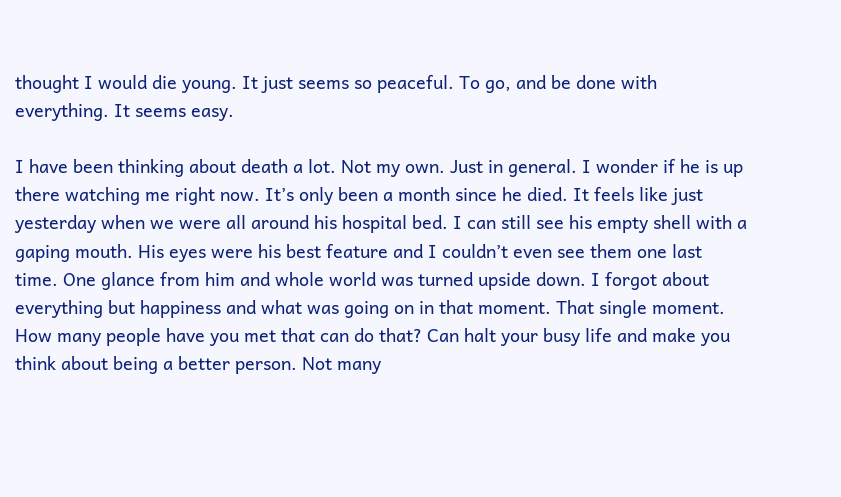thought I would die young. It just seems so peaceful. To go, and be done with everything. It seems easy.

I have been thinking about death a lot. Not my own. Just in general. I wonder if he is up there watching me right now. It’s only been a month since he died. It feels like just yesterday when we were all around his hospital bed. I can still see his empty shell with a gaping mouth. His eyes were his best feature and I couldn’t even see them one last time. One glance from him and whole world was turned upside down. I forgot about everything but happiness and what was going on in that moment. That single moment. How many people have you met that can do that? Can halt your busy life and make you think about being a better person. Not many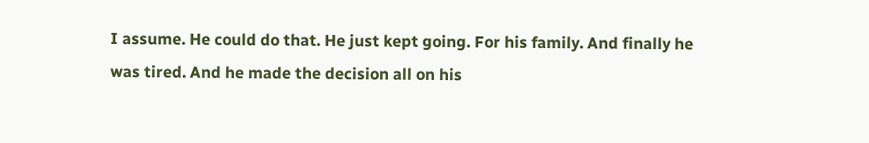I assume. He could do that. He just kept going. For his family. And finally he was tired. And he made the decision all on his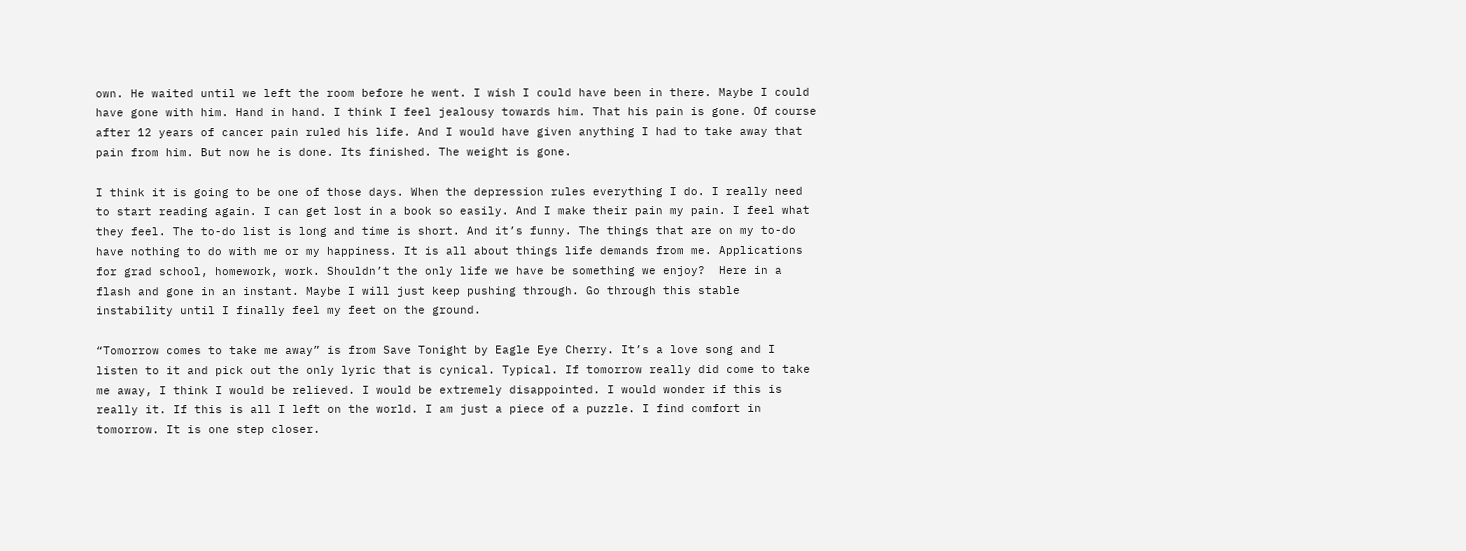own. He waited until we left the room before he went. I wish I could have been in there. Maybe I could have gone with him. Hand in hand. I think I feel jealousy towards him. That his pain is gone. Of course after 12 years of cancer pain ruled his life. And I would have given anything I had to take away that pain from him. But now he is done. Its finished. The weight is gone.

I think it is going to be one of those days. When the depression rules everything I do. I really need to start reading again. I can get lost in a book so easily. And I make their pain my pain. I feel what they feel. The to-do list is long and time is short. And it’s funny. The things that are on my to-do have nothing to do with me or my happiness. It is all about things life demands from me. Applications for grad school, homework, work. Shouldn’t the only life we have be something we enjoy?  Here in a flash and gone in an instant. Maybe I will just keep pushing through. Go through this stable instability until I finally feel my feet on the ground.

“Tomorrow comes to take me away” is from Save Tonight by Eagle Eye Cherry. It’s a love song and I listen to it and pick out the only lyric that is cynical. Typical. If tomorrow really did come to take me away, I think I would be relieved. I would be extremely disappointed. I would wonder if this is really it. If this is all I left on the world. I am just a piece of a puzzle. I find comfort in tomorrow. It is one step closer.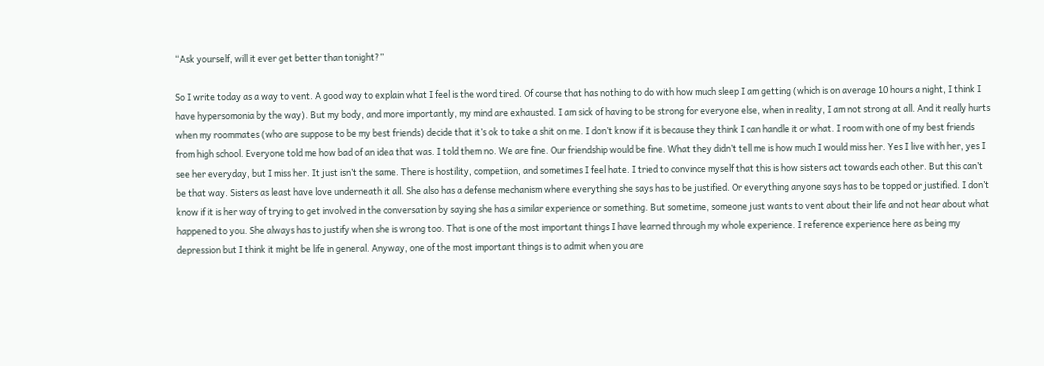“Ask yourself, will it ever get better than tonight?”

So I write today as a way to vent. A good way to explain what I feel is the word tired. Of course that has nothing to do with how much sleep I am getting (which is on average 10 hours a night, I think I have hypersomonia by the way). But my body, and more importantly, my mind are exhausted. I am sick of having to be strong for everyone else, when in reality, I am not strong at all. And it really hurts when my roommates (who are suppose to be my best friends) decide that it’s ok to take a shit on me. I don’t know if it is because they think I can handle it or what. I room with one of my best friends from high school. Everyone told me how bad of an idea that was. I told them no. We are fine. Our friendship would be fine. What they didn’t tell me is how much I would miss her. Yes I live with her, yes I see her everyday, but I miss her. It just isn’t the same. There is hostility, competiion, and sometimes I feel hate. I tried to convince myself that this is how sisters act towards each other. But this can’t be that way. Sisters as least have love underneath it all. She also has a defense mechanism where everything she says has to be justified. Or everything anyone says has to be topped or justified. I don’t know if it is her way of trying to get involved in the conversation by saying she has a similar experience or something. But sometime, someone just wants to vent about their life and not hear about what happened to you. She always has to justify when she is wrong too. That is one of the most important things I have learned through my whole experience. I reference experience here as being my depression but I think it might be life in general. Anyway, one of the most important things is to admit when you are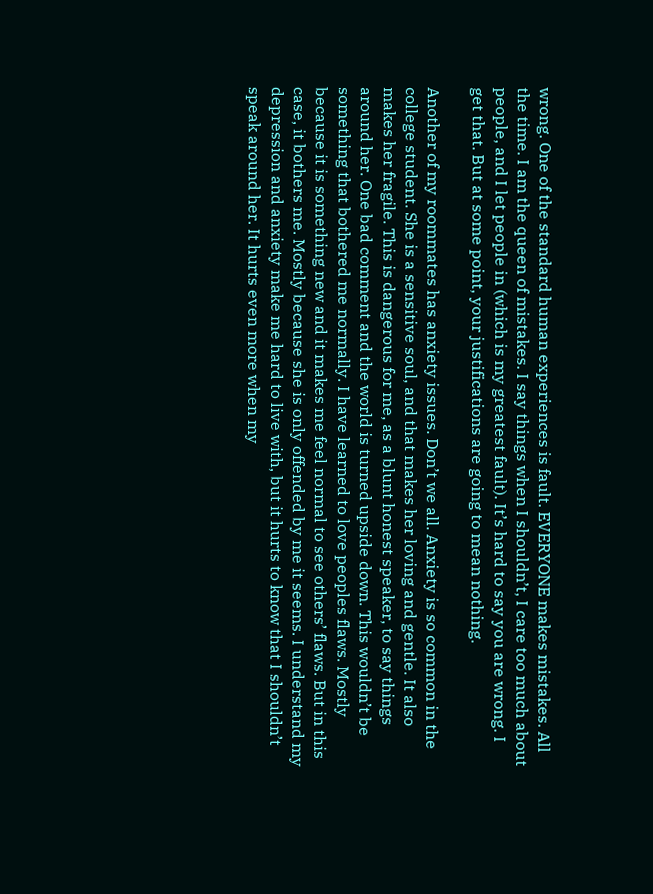wrong. One of the standard human experiences is fault. EVERYONE makes mistakes. All the time. I am the queen of mistakes. I say things when I shouldn’t, I care too much about people, and I let people in (which is my greatest fault). It’s hard to say you are wrong. I get that. But at some point, your justifications are going to mean nothing.

Another of my roommates has anxiety issues. Don’t we all. Anxiety is so common in the college student. She is a sensitive soul, and that makes her loving and gentle. It also makes her fragile. This is dangerous for me, as a blunt honest speaker, to say things around her. One bad comment and the world is turned upside down. This wouldn’t be something that bothered me normally. I have learned to love peoples flaws. Mostly because it is something new and it makes me feel normal to see others’ flaws. But in this case, it bothers me. Mostly because she is only offended by me it seems. I understand my depression and anxiety make me hard to live with, but it hurts to know that I shouldn’t speak around her. It hurts even more when my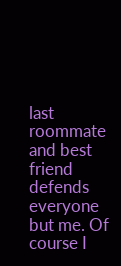last roommate and best friend defends everyone but me. Of course I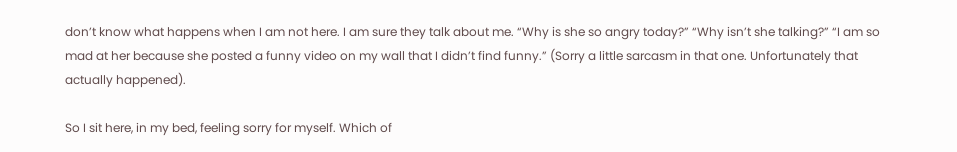don’t know what happens when I am not here. I am sure they talk about me. “Why is she so angry today?” “Why isn’t she talking?” “I am so mad at her because she posted a funny video on my wall that I didn’t find funny.” (Sorry a little sarcasm in that one. Unfortunately that actually happened).

So I sit here, in my bed, feeling sorry for myself. Which of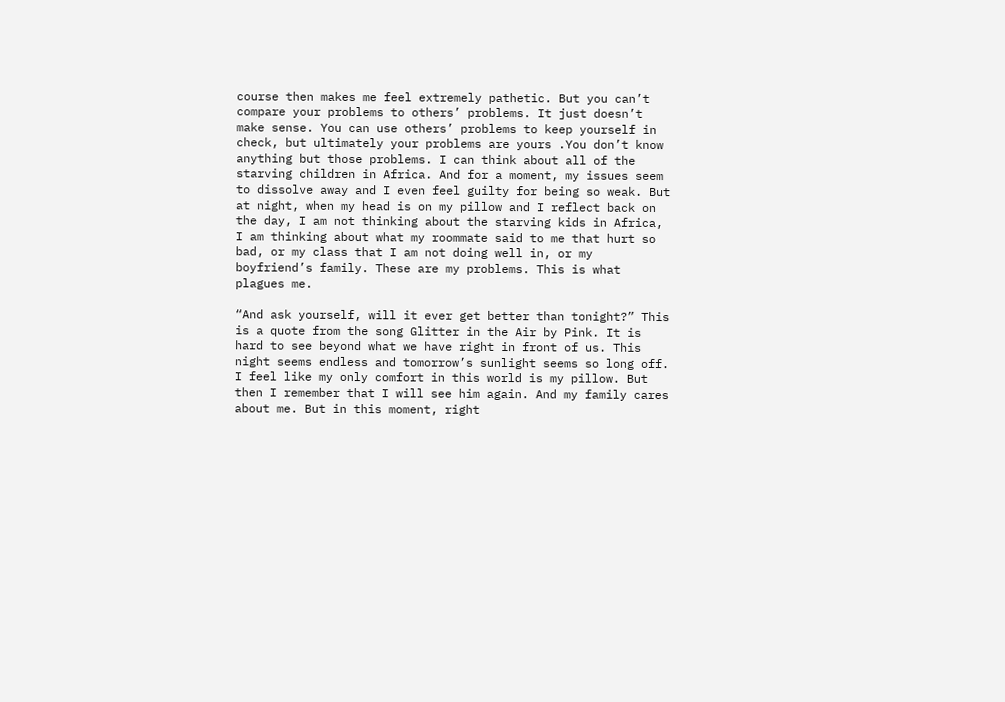course then makes me feel extremely pathetic. But you can’t compare your problems to others’ problems. It just doesn’t make sense. You can use others’ problems to keep yourself in check, but ultimately your problems are yours .You don’t know anything but those problems. I can think about all of the starving children in Africa. And for a moment, my issues seem to dissolve away and I even feel guilty for being so weak. But at night, when my head is on my pillow and I reflect back on the day, I am not thinking about the starving kids in Africa, I am thinking about what my roommate said to me that hurt so bad, or my class that I am not doing well in, or my boyfriend’s family. These are my problems. This is what plagues me.

“And ask yourself, will it ever get better than tonight?” This is a quote from the song Glitter in the Air by Pink. It is hard to see beyond what we have right in front of us. This night seems endless and tomorrow’s sunlight seems so long off. I feel like my only comfort in this world is my pillow. But then I remember that I will see him again. And my family cares about me. But in this moment, right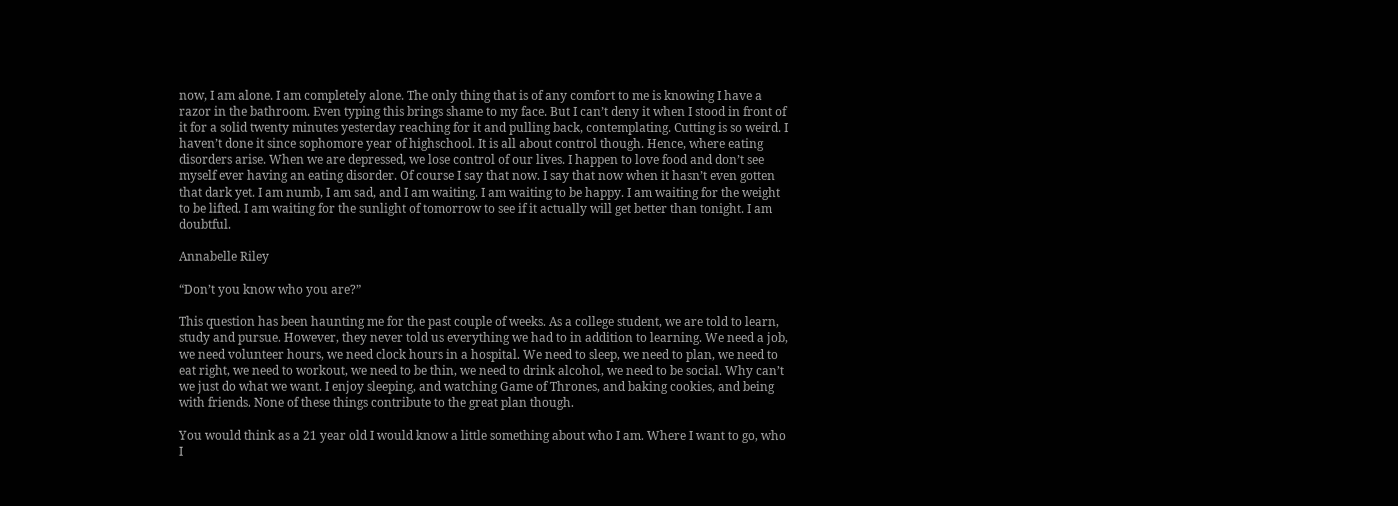now, I am alone. I am completely alone. The only thing that is of any comfort to me is knowing I have a razor in the bathroom. Even typing this brings shame to my face. But I can’t deny it when I stood in front of it for a solid twenty minutes yesterday reaching for it and pulling back, contemplating. Cutting is so weird. I haven’t done it since sophomore year of highschool. It is all about control though. Hence, where eating disorders arise. When we are depressed, we lose control of our lives. I happen to love food and don’t see myself ever having an eating disorder. Of course I say that now. I say that now when it hasn’t even gotten that dark yet. I am numb, I am sad, and I am waiting. I am waiting to be happy. I am waiting for the weight to be lifted. I am waiting for the sunlight of tomorrow to see if it actually will get better than tonight. I am doubtful.

Annabelle Riley

“Don’t you know who you are?”

This question has been haunting me for the past couple of weeks. As a college student, we are told to learn, study and pursue. However, they never told us everything we had to in addition to learning. We need a job, we need volunteer hours, we need clock hours in a hospital. We need to sleep, we need to plan, we need to eat right, we need to workout, we need to be thin, we need to drink alcohol, we need to be social. Why can’t we just do what we want. I enjoy sleeping, and watching Game of Thrones, and baking cookies, and being with friends. None of these things contribute to the great plan though.

You would think as a 21 year old I would know a little something about who I am. Where I want to go, who I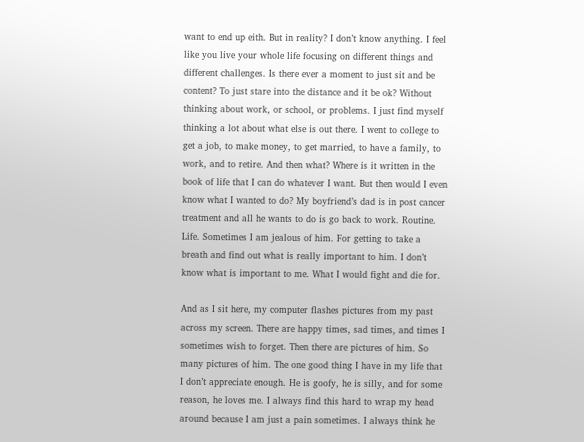want to end up eith. But in reality? I don’t know anything. I feel like you live your whole life focusing on different things and different challenges. Is there ever a moment to just sit and be content? To just stare into the distance and it be ok? Without thinking about work, or school, or problems. I just find myself thinking a lot about what else is out there. I went to college to get a job, to make money, to get married, to have a family, to work, and to retire. And then what? Where is it written in the book of life that I can do whatever I want. But then would I even know what I wanted to do? My boyfriend’s dad is in post cancer treatment and all he wants to do is go back to work. Routine. Life. Sometimes I am jealous of him. For getting to take a breath and find out what is really important to him. I don’t know what is important to me. What I would fight and die for.

And as I sit here, my computer flashes pictures from my past across my screen. There are happy times, sad times, and times I sometimes wish to forget. Then there are pictures of him. So many pictures of him. The one good thing I have in my life that I don’t appreciate enough. He is goofy, he is silly, and for some reason, he loves me. I always find this hard to wrap my head around because I am just a pain sometimes. I always think he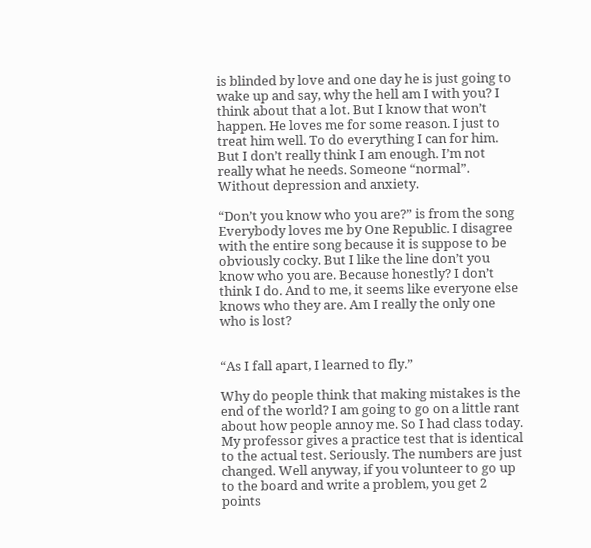is blinded by love and one day he is just going to wake up and say, why the hell am I with you? I think about that a lot. But I know that won’t happen. He loves me for some reason. I just to treat him well. To do everything I can for him. But I don’t really think I am enough. I’m not really what he needs. Someone “normal”. Without depression and anxiety.

“Don’t you know who you are?” is from the song Everybody loves me by One Republic. I disagree with the entire song because it is suppose to be obviously cocky. But I like the line don’t you know who you are. Because honestly? I don’t think I do. And to me, it seems like everyone else knows who they are. Am I really the only one who is lost?


“As I fall apart, I learned to fly.”

Why do people think that making mistakes is the end of the world? I am going to go on a little rant about how people annoy me. So I had class today. My professor gives a practice test that is identical to the actual test. Seriously. The numbers are just changed. Well anyway, if you volunteer to go up to the board and write a problem, you get 2 points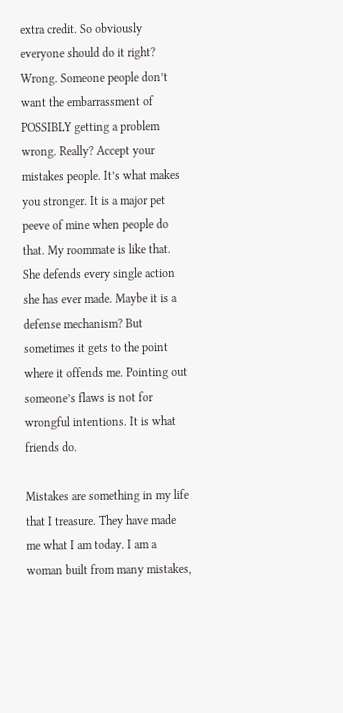extra credit. So obviously everyone should do it right? Wrong. Someone people don’t want the embarrassment of POSSIBLY getting a problem wrong. Really? Accept your mistakes people. It’s what makes you stronger. It is a major pet peeve of mine when people do that. My roommate is like that. She defends every single action she has ever made. Maybe it is a defense mechanism? But sometimes it gets to the point where it offends me. Pointing out someone’s flaws is not for wrongful intentions. It is what friends do.

Mistakes are something in my life that I treasure. They have made me what I am today. I am a woman built from many mistakes,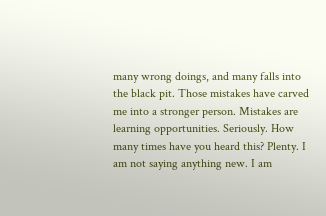many wrong doings, and many falls into the black pit. Those mistakes have carved me into a stronger person. Mistakes are learning opportunities. Seriously. How many times have you heard this? Plenty. I am not saying anything new. I am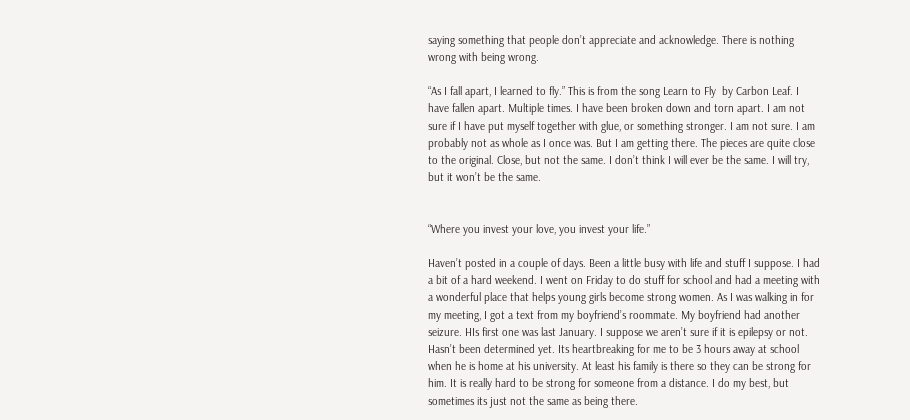saying something that people don’t appreciate and acknowledge. There is nothing wrong with being wrong.

“As I fall apart, I learned to fly.” This is from the song Learn to Fly  by Carbon Leaf. I have fallen apart. Multiple times. I have been broken down and torn apart. I am not sure if I have put myself together with glue, or something stronger. I am not sure. I am probably not as whole as I once was. But I am getting there. The pieces are quite close to the original. Close, but not the same. I don’t think I will ever be the same. I will try, but it won’t be the same.


“Where you invest your love, you invest your life.”

Haven’t posted in a couple of days. Been a little busy with life and stuff I suppose. I had a bit of a hard weekend. I went on Friday to do stuff for school and had a meeting with a wonderful place that helps young girls become strong women. As I was walking in for my meeting, I got a text from my boyfriend’s roommate. My boyfriend had another seizure. HIs first one was last January. I suppose we aren’t sure if it is epilepsy or not. Hasn’t been determined yet. Its heartbreaking for me to be 3 hours away at school when he is home at his university. At least his family is there so they can be strong for him. It is really hard to be strong for someone from a distance. I do my best, but sometimes its just not the same as being there.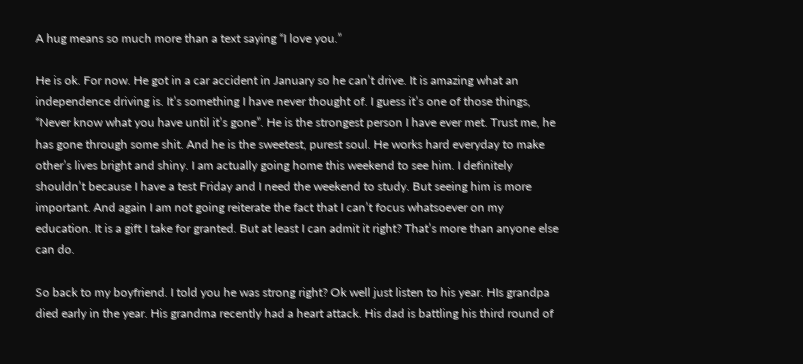A hug means so much more than a text saying “I love you.”

He is ok. For now. He got in a car accident in January so he can’t drive. It is amazing what an independence driving is. It’s something I have never thought of. I guess it’s one of those things, “Never know what you have until it’s gone”. He is the strongest person I have ever met. Trust me, he has gone through some shit. And he is the sweetest, purest soul. He works hard everyday to make other’s lives bright and shiny. I am actually going home this weekend to see him. I definitely shouldn’t because I have a test Friday and I need the weekend to study. But seeing him is more important. And again I am not going reiterate the fact that I can’t focus whatsoever on my education. It is a gift I take for granted. But at least I can admit it right? That’s more than anyone else can do.

So back to my boyfriend. I told you he was strong right? Ok well just listen to his year. HIs grandpa died early in the year. His grandma recently had a heart attack. His dad is battling his third round of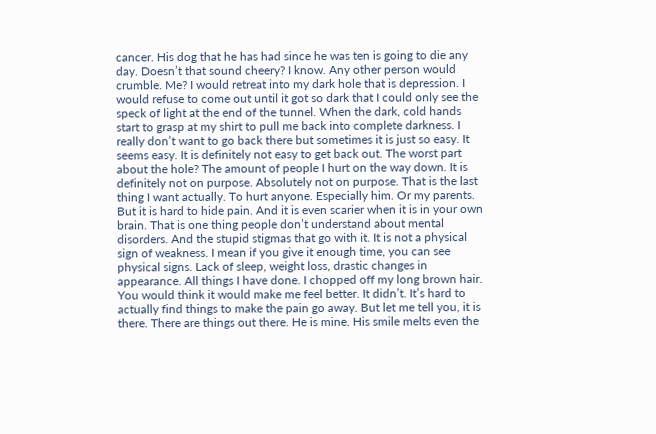cancer. His dog that he has had since he was ten is going to die any day. Doesn’t that sound cheery? I know. Any other person would crumble. Me? I would retreat into my dark hole that is depression. I would refuse to come out until it got so dark that I could only see the speck of light at the end of the tunnel. When the dark, cold hands start to grasp at my shirt to pull me back into complete darkness. I really don’t want to go back there but sometimes it is just so easy. It seems easy. It is definitely not easy to get back out. The worst part about the hole? The amount of people I hurt on the way down. It is definitely not on purpose. Absolutely not on purpose. That is the last thing I want actually. To hurt anyone. Especially him. Or my parents. But it is hard to hide pain. And it is even scarier when it is in your own brain. That is one thing people don’t understand about mental disorders. And the stupid stigmas that go with it. It is not a physical sign of weakness. I mean if you give it enough time, you can see physical signs. Lack of sleep, weight loss, drastic changes in appearance. All things I have done. I chopped off my long brown hair. You would think it would make me feel better. It didn’t. It’s hard to actually find things to make the pain go away. But let me tell you, it is there. There are things out there. He is mine. His smile melts even the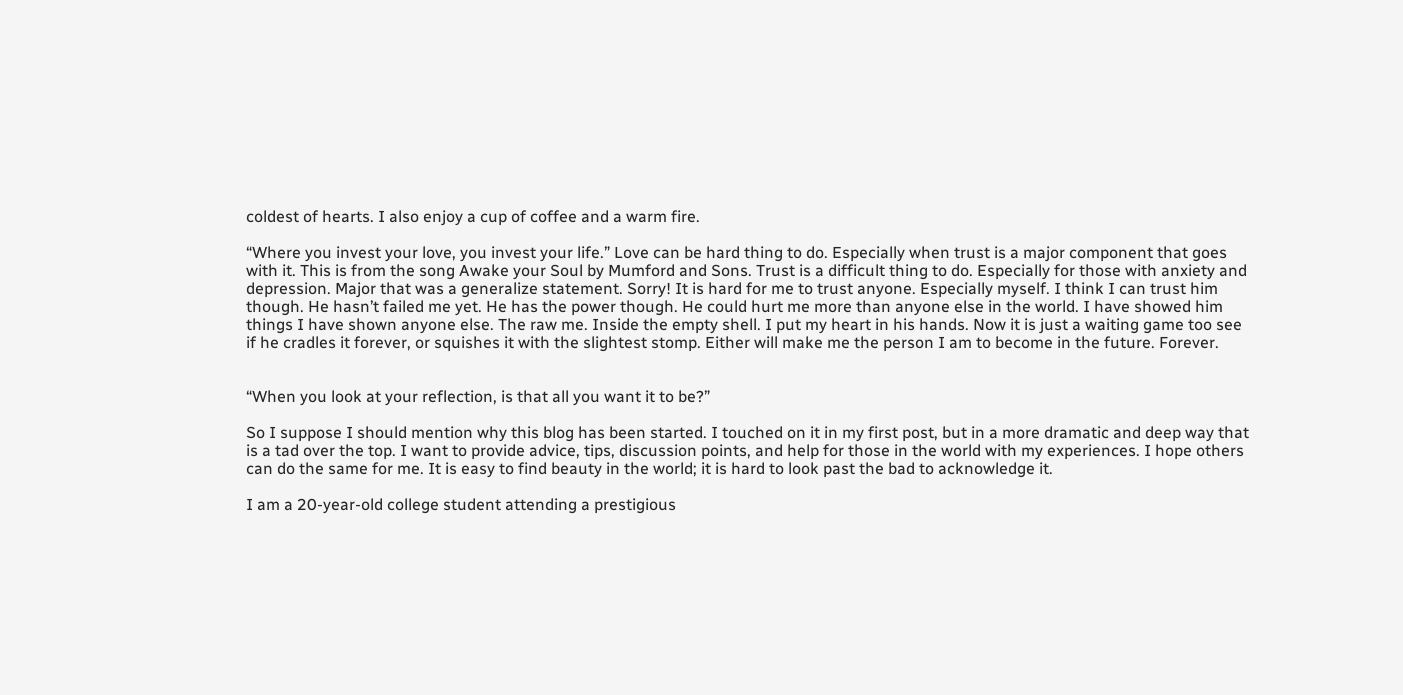coldest of hearts. I also enjoy a cup of coffee and a warm fire.

“Where you invest your love, you invest your life.” Love can be hard thing to do. Especially when trust is a major component that goes with it. This is from the song Awake your Soul by Mumford and Sons. Trust is a difficult thing to do. Especially for those with anxiety and depression. Major that was a generalize statement. Sorry! It is hard for me to trust anyone. Especially myself. I think I can trust him though. He hasn’t failed me yet. He has the power though. He could hurt me more than anyone else in the world. I have showed him things I have shown anyone else. The raw me. Inside the empty shell. I put my heart in his hands. Now it is just a waiting game too see if he cradles it forever, or squishes it with the slightest stomp. Either will make me the person I am to become in the future. Forever.


“When you look at your reflection, is that all you want it to be?”

So I suppose I should mention why this blog has been started. I touched on it in my first post, but in a more dramatic and deep way that is a tad over the top. I want to provide advice, tips, discussion points, and help for those in the world with my experiences. I hope others can do the same for me. It is easy to find beauty in the world; it is hard to look past the bad to acknowledge it.

I am a 20-year-old college student attending a prestigious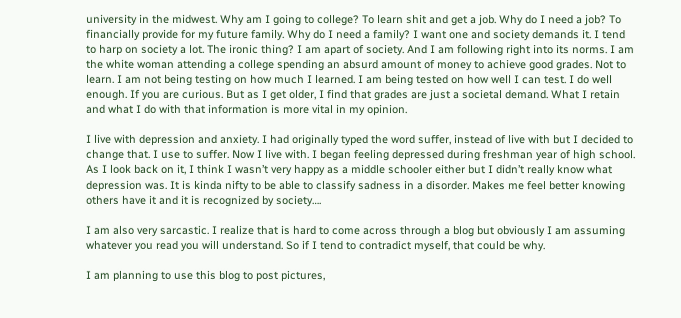university in the midwest. Why am I going to college? To learn shit and get a job. Why do I need a job? To financially provide for my future family. Why do I need a family? I want one and society demands it. I tend to harp on society a lot. The ironic thing? I am apart of society. And I am following right into its norms. I am the white woman attending a college spending an absurd amount of money to achieve good grades. Not to learn. I am not being testing on how much I learned. I am being tested on how well I can test. I do well enough. If you are curious. But as I get older, I find that grades are just a societal demand. What I retain and what I do with that information is more vital in my opinion.

I live with depression and anxiety. I had originally typed the word suffer, instead of live with but I decided to change that. I use to suffer. Now I live with. I began feeling depressed during freshman year of high school. As I look back on it, I think I wasn’t very happy as a middle schooler either but I didn’t really know what depression was. It is kinda nifty to be able to classify sadness in a disorder. Makes me feel better knowing others have it and it is recognized by society….

I am also very sarcastic. I realize that is hard to come across through a blog but obviously I am assuming whatever you read you will understand. So if I tend to contradict myself, that could be why.

I am planning to use this blog to post pictures,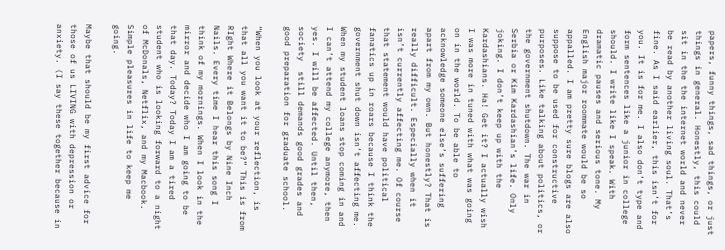papers, funny things, sad things, or just things in general. Honestly, this could sit in the the internet world and never be read by another living soul. That’s fine. As I said earlier, this isn’t for you. It is for me. I also don’t type and form sentences like a junior in college should. I write like I speak. With dramatic pauses and serious tone. My English major roommate would be so appalled. I am pretty sure blogs are also suppose to be used for constructive purposes. Like talking about politics, or the government shutdown. The war in Serbia or Kim Kardashian’s life. Only joking. I don’t keep up with the Kardashians. Ha! Get it? I actually wish I was more in tuned with what was going on in the world. To be able to acknowledge someone else’s suffering apart from my own. But honestly? That is really difficult. Especially when it isn’t currently affecting me. Of course that statement would have political fanatics up in roars because I think the government shut down isn’t affecting me. When my student loans stop coming in and I can’t attend my college anymore, then yes. I will be affected. Until then, society  still demands good grades and good preparation for graduate school.

“When you look at your reflection, is that all you want it to be?” This is from RIght Where it Belongs by Nine Inch Nails. Every time I hear this song I think of my mornings. When I look in the mirror and decide who I am going to be that day. Today? Today I am a tired student who is looking forward to a night of McDonals, Netflix, and my Macbook. Simple pleasures in life to keep me going.

Maybe that should be my first advice for those of us LIVING with depression or anxiety. (I say these together because in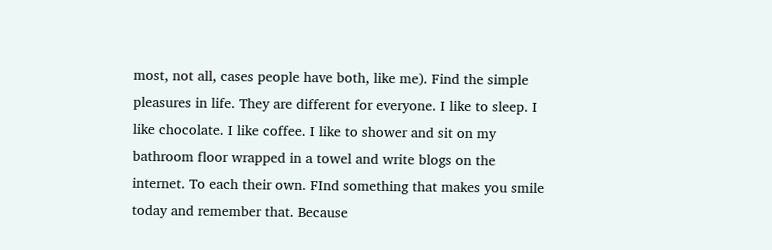most, not all, cases people have both, like me). Find the simple pleasures in life. They are different for everyone. I like to sleep. I like chocolate. I like coffee. I like to shower and sit on my bathroom floor wrapped in a towel and write blogs on the internet. To each their own. FInd something that makes you smile today and remember that. Because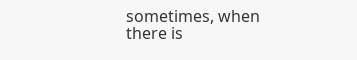sometimes, when there is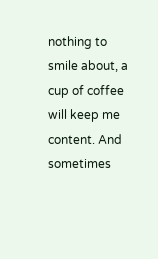nothing to smile about, a cup of coffee will keep me content. And sometimes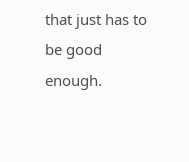that just has to be good enough.